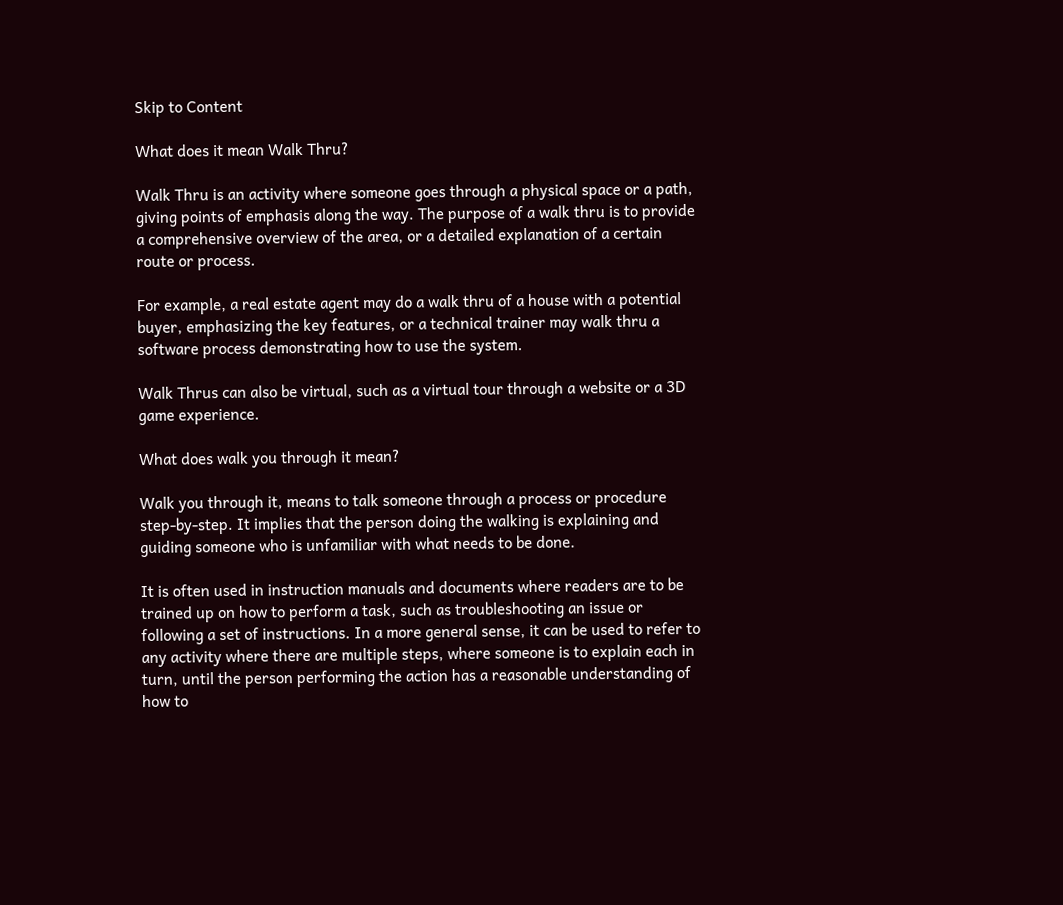Skip to Content

What does it mean Walk Thru?

Walk Thru is an activity where someone goes through a physical space or a path, giving points of emphasis along the way. The purpose of a walk thru is to provide a comprehensive overview of the area, or a detailed explanation of a certain route or process.

For example, a real estate agent may do a walk thru of a house with a potential buyer, emphasizing the key features, or a technical trainer may walk thru a software process demonstrating how to use the system.

Walk Thrus can also be virtual, such as a virtual tour through a website or a 3D game experience.

What does walk you through it mean?

Walk you through it, means to talk someone through a process or procedure step-by-step. It implies that the person doing the walking is explaining and guiding someone who is unfamiliar with what needs to be done.

It is often used in instruction manuals and documents where readers are to be trained up on how to perform a task, such as troubleshooting an issue or following a set of instructions. In a more general sense, it can be used to refer to any activity where there are multiple steps, where someone is to explain each in turn, until the person performing the action has a reasonable understanding of how to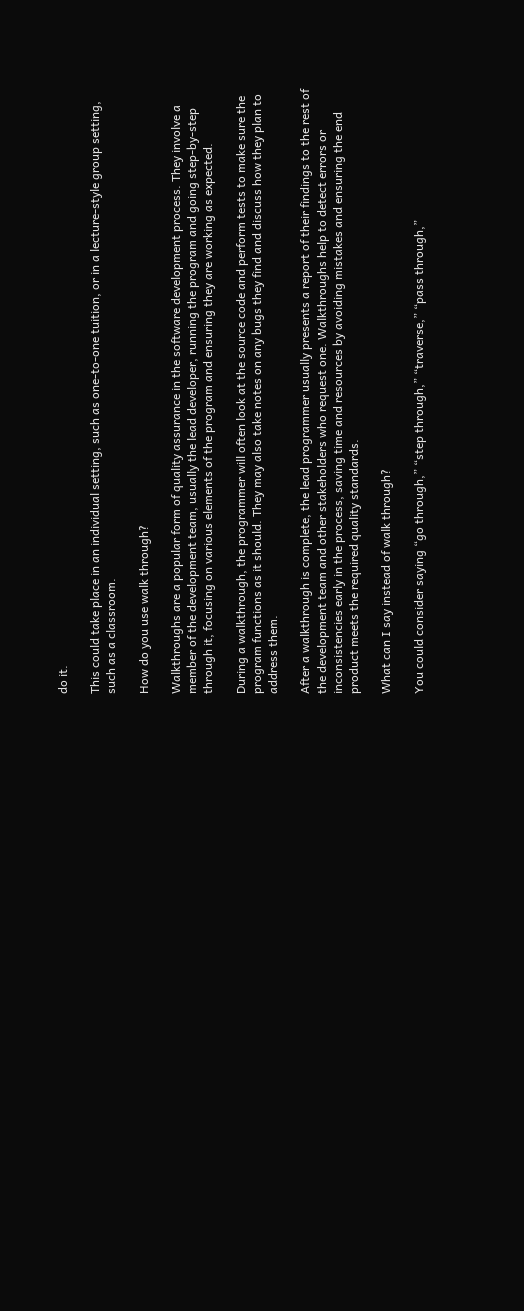do it.

This could take place in an individual setting, such as one-to-one tuition, or in a lecture-style group setting, such as a classroom.

How do you use walk through?

Walkthroughs are a popular form of quality assurance in the software development process. They involve a member of the development team, usually the lead developer, running the program and going step-by-step through it, focusing on various elements of the program and ensuring they are working as expected.

During a walkthrough, the programmer will often look at the source code and perform tests to make sure the program functions as it should. They may also take notes on any bugs they find and discuss how they plan to address them.

After a walkthrough is complete, the lead programmer usually presents a report of their findings to the rest of the development team and other stakeholders who request one. Walkthroughs help to detect errors or inconsistencies early in the process, saving time and resources by avoiding mistakes and ensuring the end product meets the required quality standards.

What can I say instead of walk through?

You could consider saying “go through,” “step through,” “traverse,” “pass through,”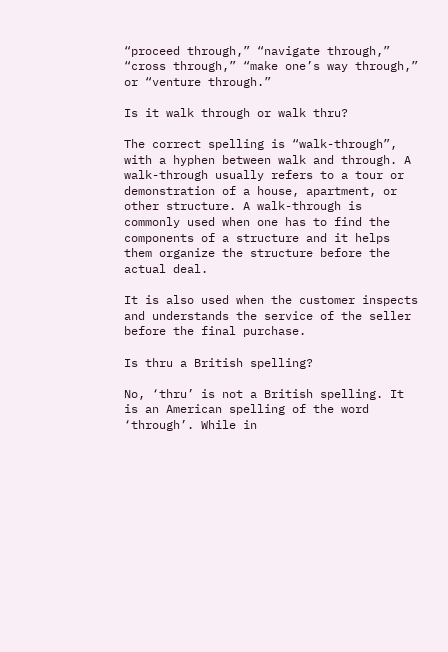“proceed through,” “navigate through,” “cross through,” “make one’s way through,” or “venture through.”

Is it walk through or walk thru?

The correct spelling is “walk-through”, with a hyphen between walk and through. A walk-through usually refers to a tour or demonstration of a house, apartment, or other structure. A walk-through is commonly used when one has to find the components of a structure and it helps them organize the structure before the actual deal.

It is also used when the customer inspects and understands the service of the seller before the final purchase.

Is thru a British spelling?

No, ‘thru’ is not a British spelling. It is an American spelling of the word ‘through’. While in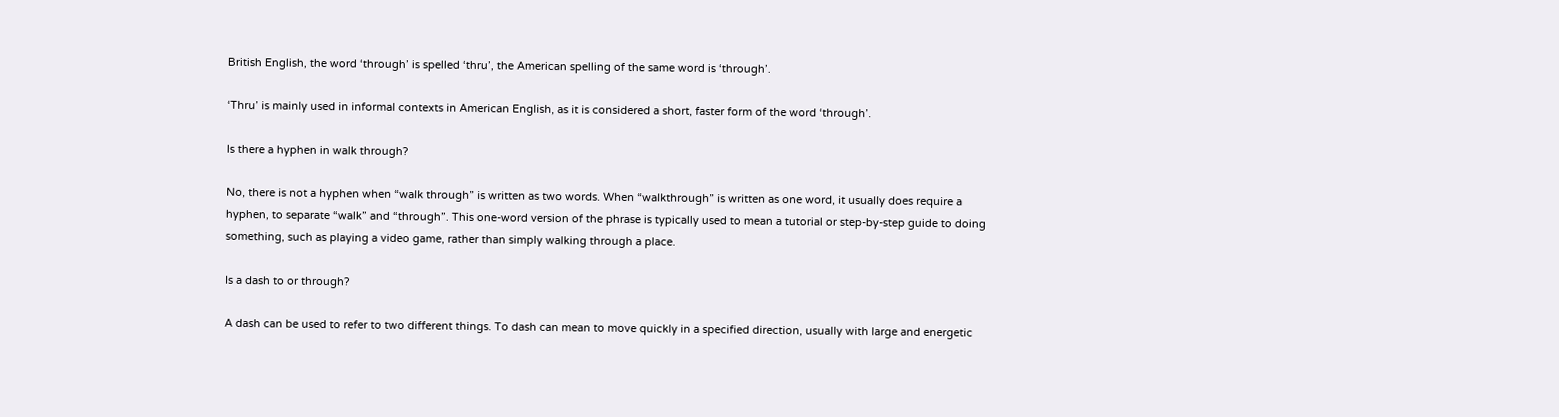British English, the word ‘through’ is spelled ‘thru’, the American spelling of the same word is ‘through’.

‘Thru’ is mainly used in informal contexts in American English, as it is considered a short, faster form of the word ‘through’.

Is there a hyphen in walk through?

No, there is not a hyphen when “walk through” is written as two words. When “walkthrough” is written as one word, it usually does require a hyphen, to separate “walk” and “through”. This one-word version of the phrase is typically used to mean a tutorial or step-by-step guide to doing something, such as playing a video game, rather than simply walking through a place.

Is a dash to or through?

A dash can be used to refer to two different things. To dash can mean to move quickly in a specified direction, usually with large and energetic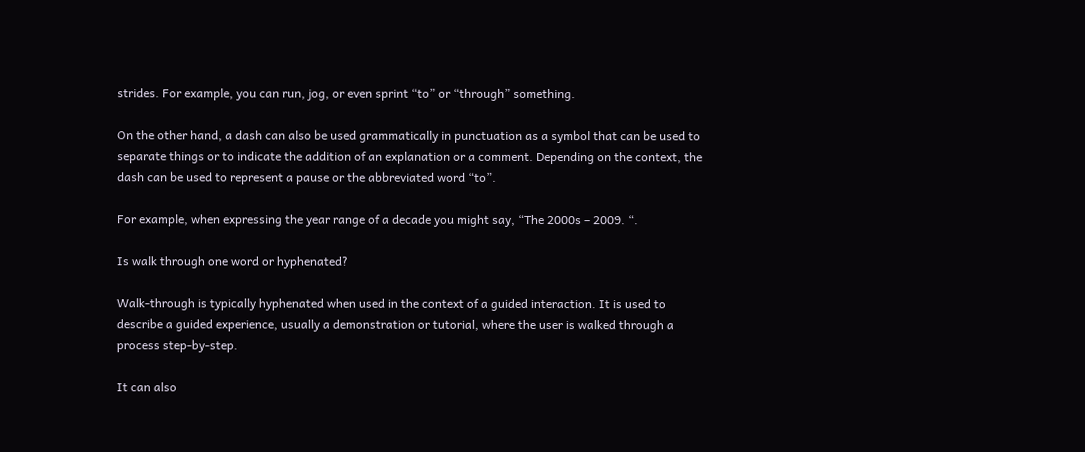strides. For example, you can run, jog, or even sprint “to” or “through” something.

On the other hand, a dash can also be used grammatically in punctuation as a symbol that can be used to separate things or to indicate the addition of an explanation or a comment. Depending on the context, the dash can be used to represent a pause or the abbreviated word “to”.

For example, when expressing the year range of a decade you might say, “The 2000s – 2009. “.

Is walk through one word or hyphenated?

Walk-through is typically hyphenated when used in the context of a guided interaction. It is used to describe a guided experience, usually a demonstration or tutorial, where the user is walked through a process step-by-step.

It can also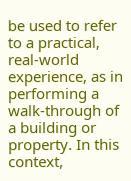be used to refer to a practical, real-world experience, as in performing a walk-through of a building or property. In this context,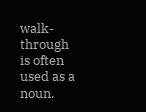walk-through is often used as a noun.